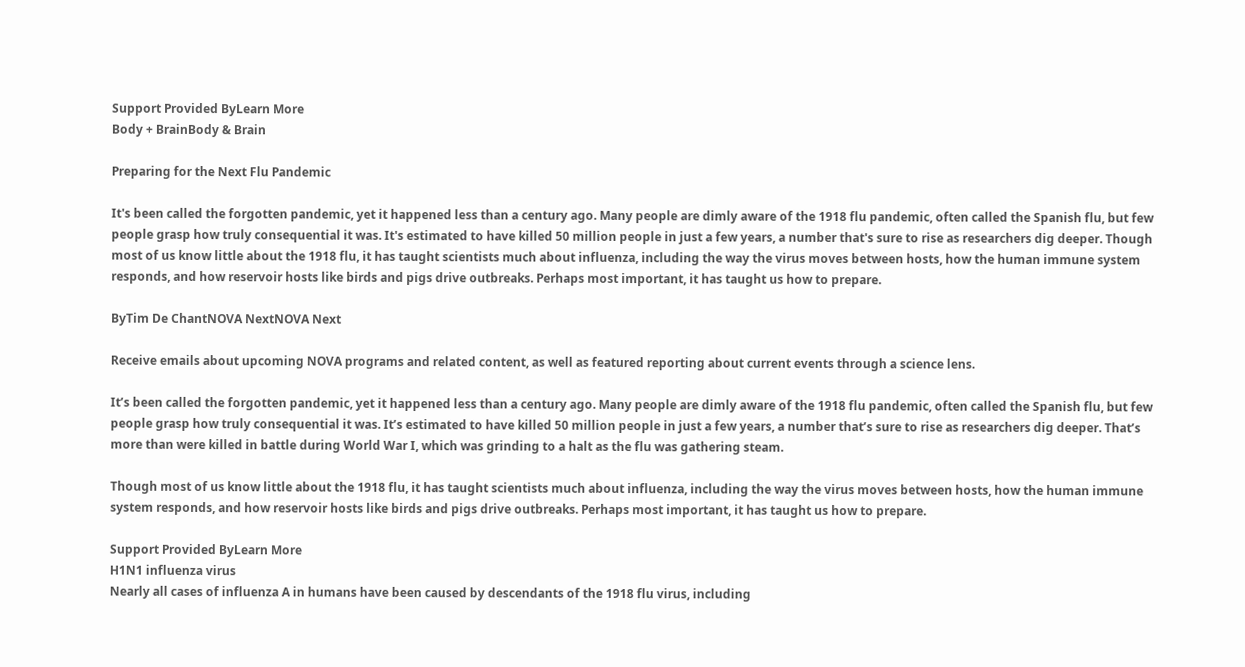Support Provided ByLearn More
Body + BrainBody & Brain

Preparing for the Next Flu Pandemic

It's been called the forgotten pandemic, yet it happened less than a century ago. Many people are dimly aware of the 1918 flu pandemic, often called the Spanish flu, but few people grasp how truly consequential it was. It's estimated to have killed 50 million people in just a few years, a number that's sure to rise as researchers dig deeper. Though most of us know little about the 1918 flu, it has taught scientists much about influenza, including the way the virus moves between hosts, how the human immune system responds, and how reservoir hosts like birds and pigs drive outbreaks. Perhaps most important, it has taught us how to prepare.

ByTim De ChantNOVA NextNOVA Next

Receive emails about upcoming NOVA programs and related content, as well as featured reporting about current events through a science lens.

It’s been called the forgotten pandemic, yet it happened less than a century ago. Many people are dimly aware of the 1918 flu pandemic, often called the Spanish flu, but few people grasp how truly consequential it was. It’s estimated to have killed 50 million people in just a few years, a number that’s sure to rise as researchers dig deeper. That’s more than were killed in battle during World War I, which was grinding to a halt as the flu was gathering steam.

Though most of us know little about the 1918 flu, it has taught scientists much about influenza, including the way the virus moves between hosts, how the human immune system responds, and how reservoir hosts like birds and pigs drive outbreaks. Perhaps most important, it has taught us how to prepare.

Support Provided ByLearn More
H1N1 influenza virus
Nearly all cases of influenza A in humans have been caused by descendants of the 1918 flu virus, including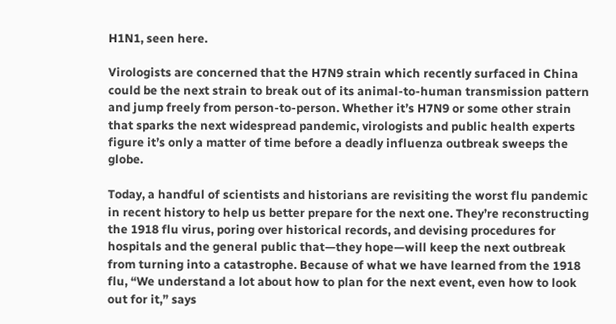H1N1, seen here.

Virologists are concerned that the H7N9 strain which recently surfaced in China could be the next strain to break out of its animal-to-human transmission pattern and jump freely from person-to-person. Whether it’s H7N9 or some other strain that sparks the next widespread pandemic, virologists and public health experts figure it’s only a matter of time before a deadly influenza outbreak sweeps the globe.

Today, a handful of scientists and historians are revisiting the worst flu pandemic in recent history to help us better prepare for the next one. They’re reconstructing the 1918 flu virus, poring over historical records, and devising procedures for hospitals and the general public that—they hope—will keep the next outbreak from turning into a catastrophe. Because of what we have learned from the 1918 flu, “We understand a lot about how to plan for the next event, even how to look out for it,” says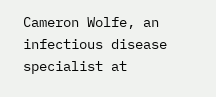Cameron Wolfe, an infectious disease specialist at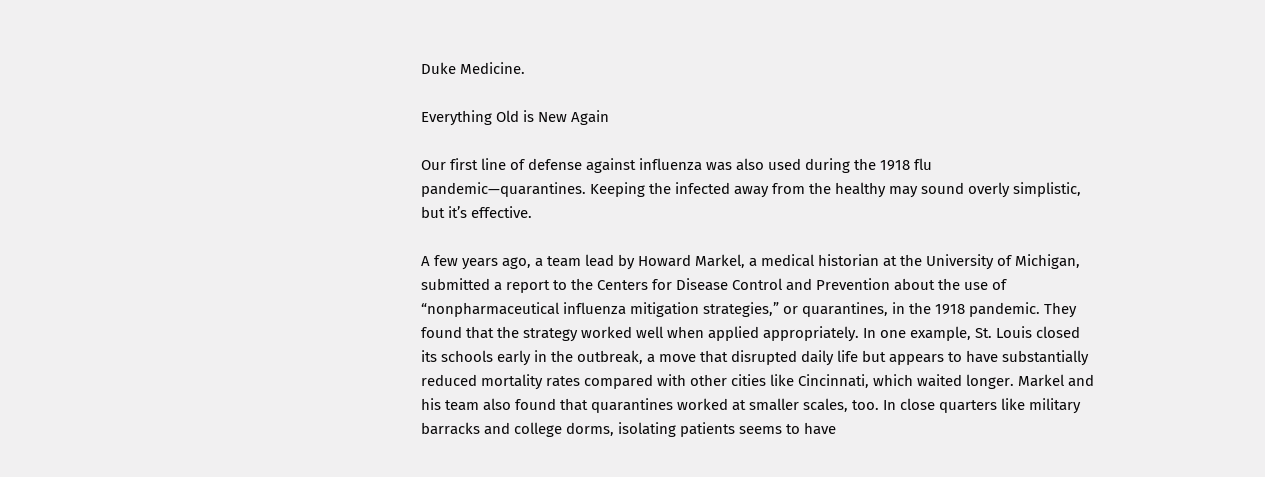Duke Medicine.

Everything Old is New Again

Our first line of defense against influenza was also used during the 1918 flu pandemic—quarantines. Keeping the infected away from the healthy may sound overly simplistic, but it’s effective.

A few years ago, a team lead by Howard Markel, a medical historian at the University of Michigan, submitted a report to the Centers for Disease Control and Prevention about the use of “nonpharmaceutical influenza mitigation strategies,” or quarantines, in the 1918 pandemic. They found that the strategy worked well when applied appropriately. In one example, St. Louis closed its schools early in the outbreak, a move that disrupted daily life but appears to have substantially reduced mortality rates compared with other cities like Cincinnati, which waited longer. Markel and his team also found that quarantines worked at smaller scales, too. In close quarters like military barracks and college dorms, isolating patients seems to have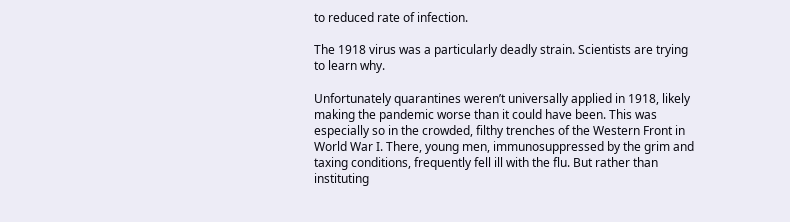to reduced rate of infection.

The 1918 virus was a particularly deadly strain. Scientists are trying to learn why.

Unfortunately quarantines weren’t universally applied in 1918, likely making the pandemic worse than it could have been. This was especially so in the crowded, filthy trenches of the Western Front in World War I. There, young men, immunosuppressed by the grim and taxing conditions, frequently fell ill with the flu. But rather than instituting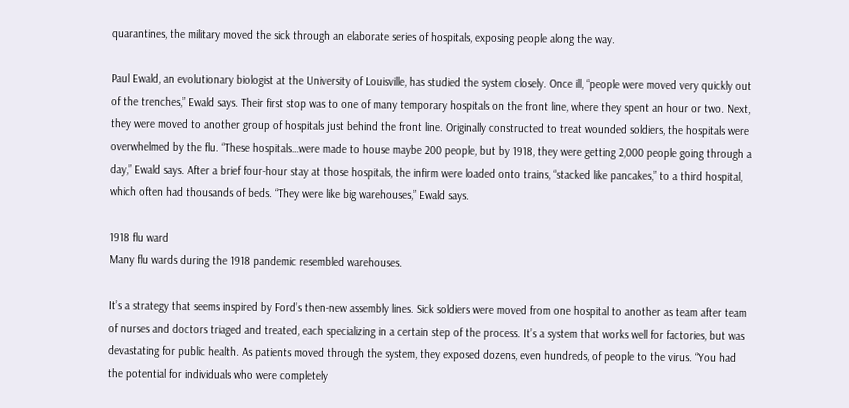quarantines, the military moved the sick through an elaborate series of hospitals, exposing people along the way.

Paul Ewald, an evolutionary biologist at the University of Louisville, has studied the system closely. Once ill, “people were moved very quickly out of the trenches,” Ewald says. Their first stop was to one of many temporary hospitals on the front line, where they spent an hour or two. Next, they were moved to another group of hospitals just behind the front line. Originally constructed to treat wounded soldiers, the hospitals were overwhelmed by the flu. “These hospitals…were made to house maybe 200 people, but by 1918, they were getting 2,000 people going through a day,” Ewald says. After a brief four-hour stay at those hospitals, the infirm were loaded onto trains, “stacked like pancakes,” to a third hospital, which often had thousands of beds. “They were like big warehouses,” Ewald says.

1918 flu ward
Many flu wards during the 1918 pandemic resembled warehouses.

It’s a strategy that seems inspired by Ford’s then-new assembly lines. Sick soldiers were moved from one hospital to another as team after team of nurses and doctors triaged and treated, each specializing in a certain step of the process. It’s a system that works well for factories, but was devastating for public health. As patients moved through the system, they exposed dozens, even hundreds, of people to the virus. “You had the potential for individuals who were completely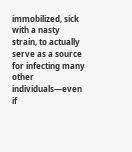immobilized, sick with a nasty strain, to actually serve as a source for infecting many other individuals—even if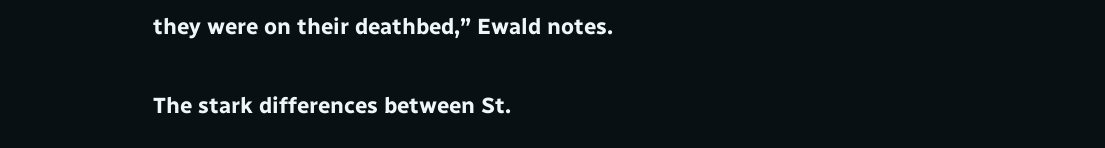they were on their deathbed,” Ewald notes.

The stark differences between St.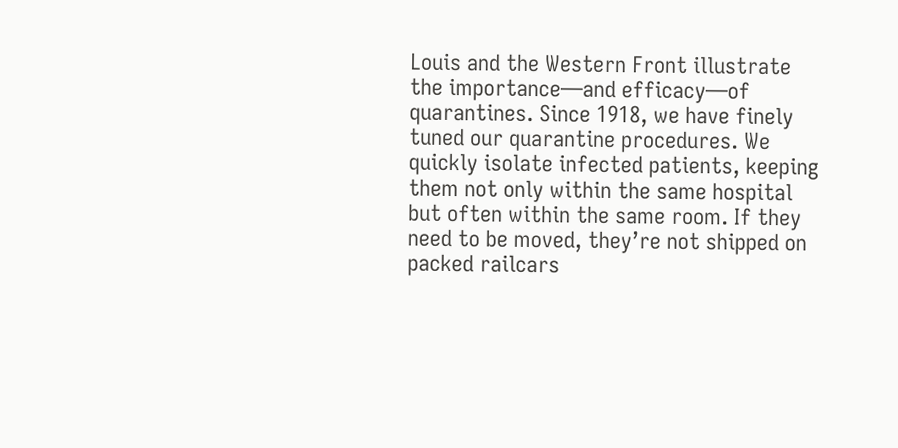Louis and the Western Front illustrate the importance—and efficacy—of quarantines. Since 1918, we have finely tuned our quarantine procedures. We quickly isolate infected patients, keeping them not only within the same hospital but often within the same room. If they need to be moved, they’re not shipped on packed railcars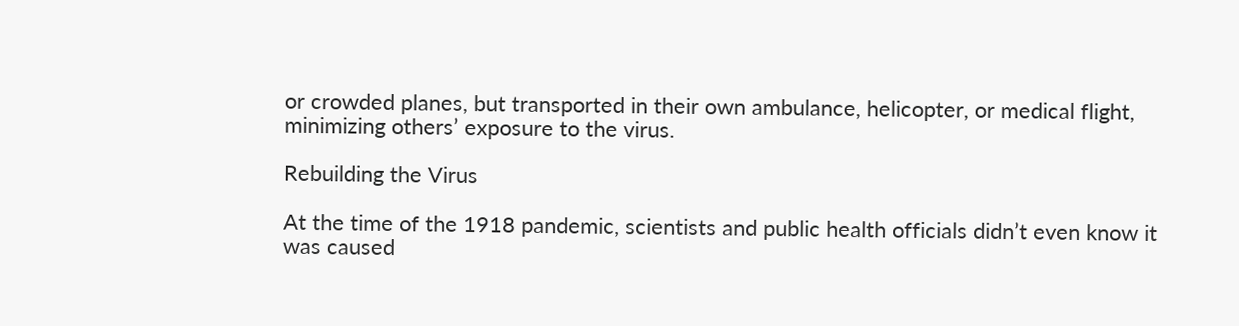or crowded planes, but transported in their own ambulance, helicopter, or medical flight, minimizing others’ exposure to the virus.

Rebuilding the Virus

At the time of the 1918 pandemic, scientists and public health officials didn’t even know it was caused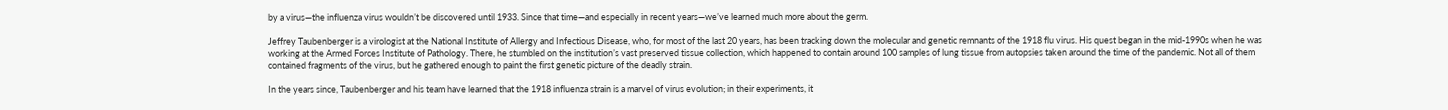by a virus—the influenza virus wouldn’t be discovered until 1933. Since that time—and especially in recent years—we’ve learned much more about the germ.

Jeffrey Taubenberger is a virologist at the National Institute of Allergy and Infectious Disease, who, for most of the last 20 years, has been tracking down the molecular and genetic remnants of the 1918 flu virus. His quest began in the mid-1990s when he was working at the Armed Forces Institute of Pathology. There, he stumbled on the institution’s vast preserved tissue collection, which happened to contain around 100 samples of lung tissue from autopsies taken around the time of the pandemic. Not all of them contained fragments of the virus, but he gathered enough to paint the first genetic picture of the deadly strain.

In the years since, Taubenberger and his team have learned that the 1918 influenza strain is a marvel of virus evolution; in their experiments, it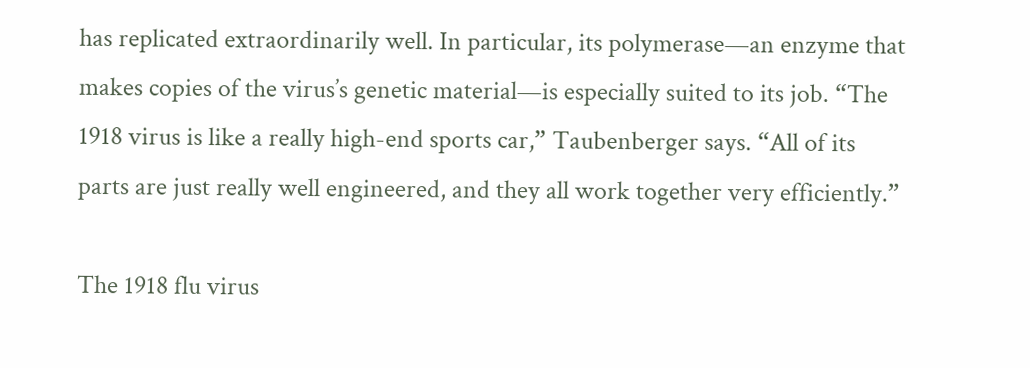has replicated extraordinarily well. In particular, its polymerase—an enzyme that makes copies of the virus’s genetic material—is especially suited to its job. “The 1918 virus is like a really high-end sports car,” Taubenberger says. “All of its parts are just really well engineered, and they all work together very efficiently.”

The 1918 flu virus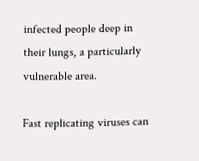infected people deep in their lungs, a particularly vulnerable area.

Fast replicating viruses can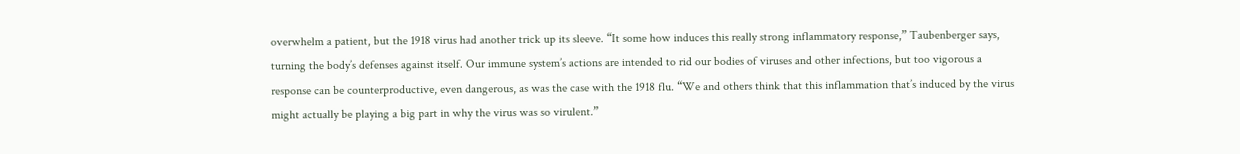overwhelm a patient, but the 1918 virus had another trick up its sleeve. “It some how induces this really strong inflammatory response,” Taubenberger says, turning the body’s defenses against itself. Our immune system’s actions are intended to rid our bodies of viruses and other infections, but too vigorous a response can be counterproductive, even dangerous, as was the case with the 1918 flu. “We and others think that this inflammation that’s induced by the virus might actually be playing a big part in why the virus was so virulent.”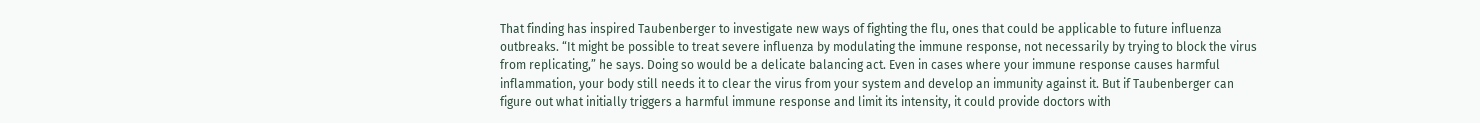That finding has inspired Taubenberger to investigate new ways of fighting the flu, ones that could be applicable to future influenza outbreaks. “It might be possible to treat severe influenza by modulating the immune response, not necessarily by trying to block the virus from replicating,” he says. Doing so would be a delicate balancing act. Even in cases where your immune response causes harmful inflammation, your body still needs it to clear the virus from your system and develop an immunity against it. But if Taubenberger can figure out what initially triggers a harmful immune response and limit its intensity, it could provide doctors with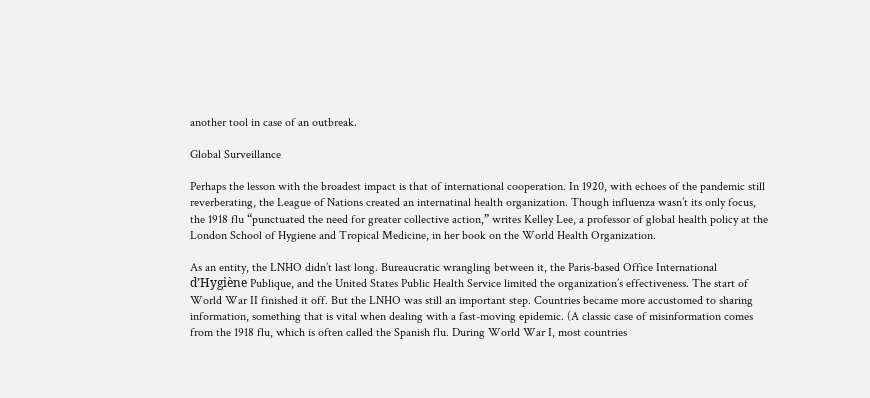another tool in case of an outbreak.

Global Surveillance

Perhaps the lesson with the broadest impact is that of international cooperation. In 1920, with echoes of the pandemic still reverberating, the League of Nations created an internatinal health organization. Though influenza wasn’t its only focus, the 1918 flu “punctuated the need for greater collective action,” writes Kelley Lee, a professor of global health policy at the London School of Hygiene and Tropical Medicine, in her book on the World Health Organization.

As an entity, the LNHO didn’t last long. Bureaucratic wrangling between it, the Paris-based Office International d’Hygiène Publique, and the United States Public Health Service limited the organization’s effectiveness. The start of World War II finished it off. But the LNHO was still an important step. Countries became more accustomed to sharing information, something that is vital when dealing with a fast-moving epidemic. (A classic case of misinformation comes from the 1918 flu, which is often called the Spanish flu. During World War I, most countries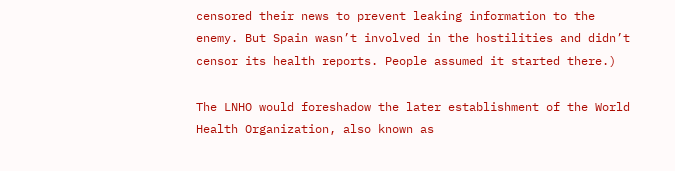censored their news to prevent leaking information to the enemy. But Spain wasn’t involved in the hostilities and didn’t censor its health reports. People assumed it started there.)

The LNHO would foreshadow the later establishment of the World Health Organization, also known as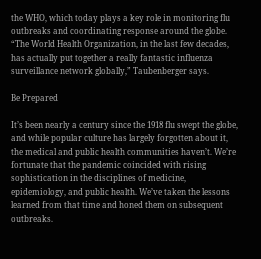the WHO, which today plays a key role in monitoring flu outbreaks and coordinating response around the globe. “The World Health Organization, in the last few decades, has actually put together a really fantastic influenza surveillance network globally,” Taubenberger says.

Be Prepared

It’s been nearly a century since the 1918 flu swept the globe, and while popular culture has largely forgotten about it, the medical and public health communities haven’t. We’re fortunate that the pandemic coincided with rising sophistication in the disciplines of medicine, epidemiology, and public health. We’ve taken the lessons learned from that time and honed them on subsequent outbreaks.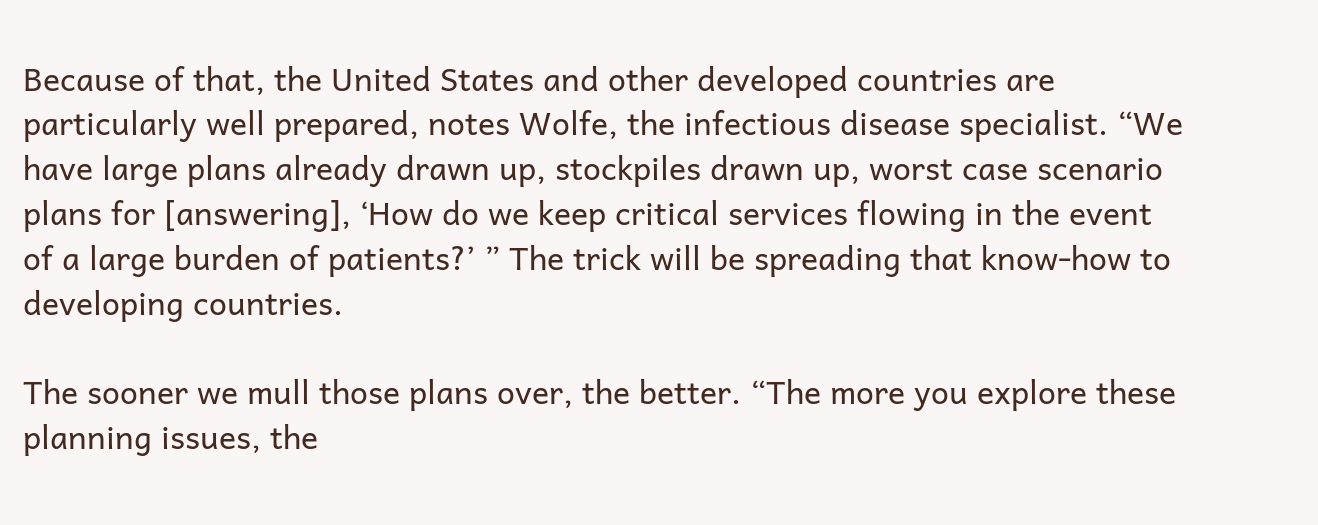Because of that, the United States and other developed countries are particularly well prepared, notes Wolfe, the infectious disease specialist. “We have large plans already drawn up, stockpiles drawn up, worst case scenario plans for [answering], ‘How do we keep critical services flowing in the event of a large burden of patients?’ ” The trick will be spreading that know-how to developing countries.

The sooner we mull those plans over, the better. “The more you explore these planning issues, the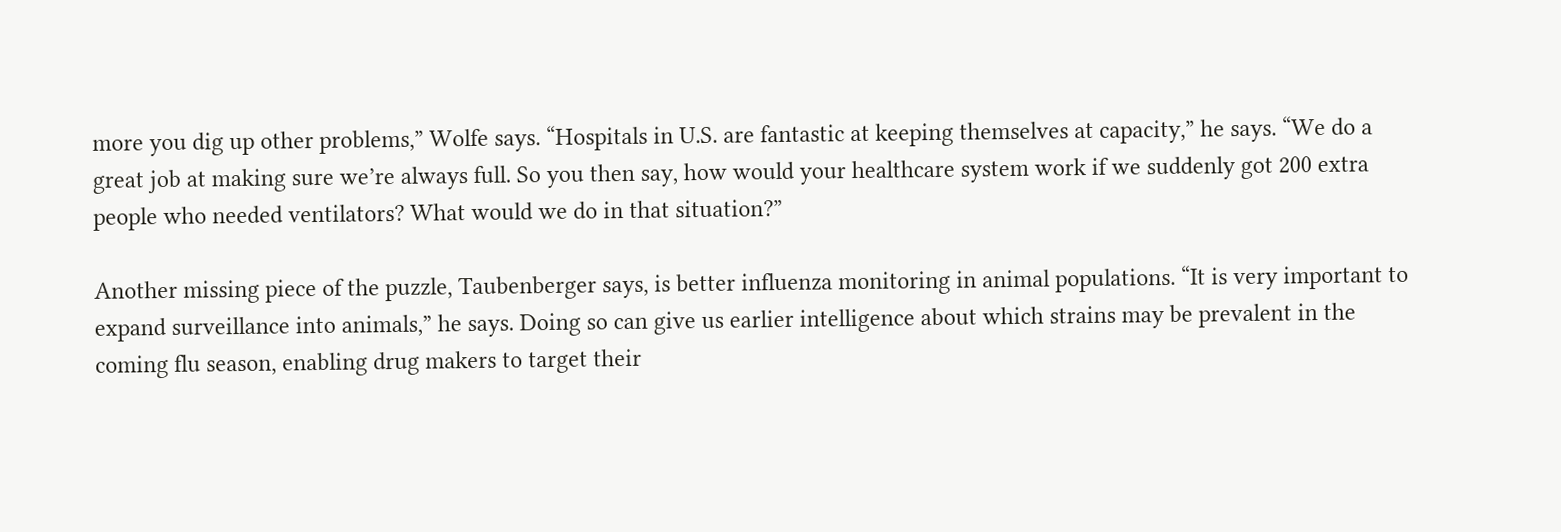more you dig up other problems,” Wolfe says. “Hospitals in U.S. are fantastic at keeping themselves at capacity,” he says. “We do a great job at making sure we’re always full. So you then say, how would your healthcare system work if we suddenly got 200 extra people who needed ventilators? What would we do in that situation?”

Another missing piece of the puzzle, Taubenberger says, is better influenza monitoring in animal populations. “It is very important to expand surveillance into animals,” he says. Doing so can give us earlier intelligence about which strains may be prevalent in the coming flu season, enabling drug makers to target their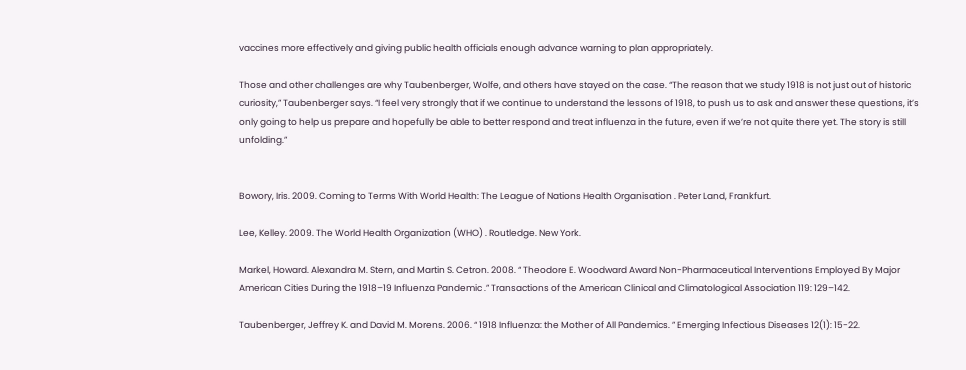vaccines more effectively and giving public health officials enough advance warning to plan appropriately.

Those and other challenges are why Taubenberger, Wolfe, and others have stayed on the case. “The reason that we study 1918 is not just out of historic curiosity,” Taubenberger says. “I feel very strongly that if we continue to understand the lessons of 1918, to push us to ask and answer these questions, it’s only going to help us prepare and hopefully be able to better respond and treat influenza in the future, even if we’re not quite there yet. The story is still unfolding.”


Bowory, Iris. 2009. Coming to Terms With World Health: The League of Nations Health Organisation . Peter Land, Frankfurt.

Lee, Kelley. 2009. The World Health Organization (WHO) . Routledge. New York.

Markel, Howard. Alexandra M. Stern, and Martin S. Cetron. 2008. “ Theodore E. Woodward Award Non-Pharmaceutical Interventions Employed By Major American Cities During the 1918–19 Influenza Pandemic .” Transactions of the American Clinical and Climatological Association 119: 129–142.

Taubenberger, Jeffrey K. and David M. Morens. 2006. “ 1918 Influenza: the Mother of All Pandemics. ” Emerging Infectious Diseases 12(1): 15-22.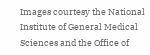Images courtesy the National Institute of General Medical Sciences and the Office of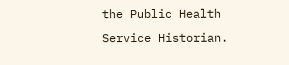the Public Health Service Historian.